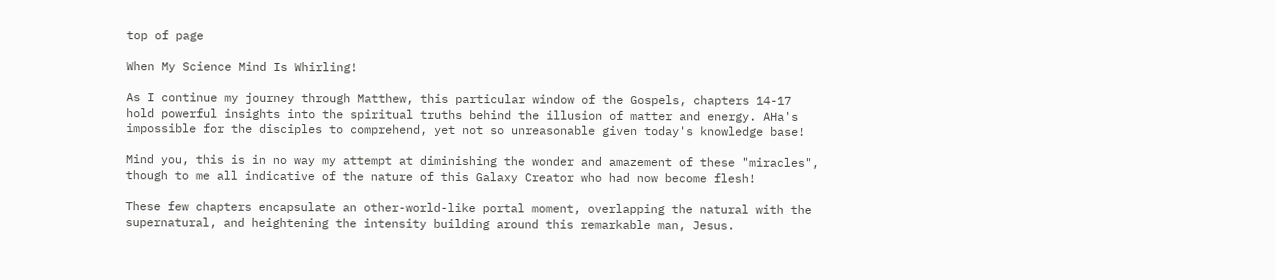top of page

When My Science Mind Is Whirling!

As I continue my journey through Matthew, this particular window of the Gospels, chapters 14-17 hold powerful insights into the spiritual truths behind the illusion of matter and energy. AHa's impossible for the disciples to comprehend, yet not so unreasonable given today's knowledge base!

Mind you, this is in no way my attempt at diminishing the wonder and amazement of these "miracles", though to me all indicative of the nature of this Galaxy Creator who had now become flesh!

These few chapters encapsulate an other-world-like portal moment, overlapping the natural with the supernatural, and heightening the intensity building around this remarkable man, Jesus.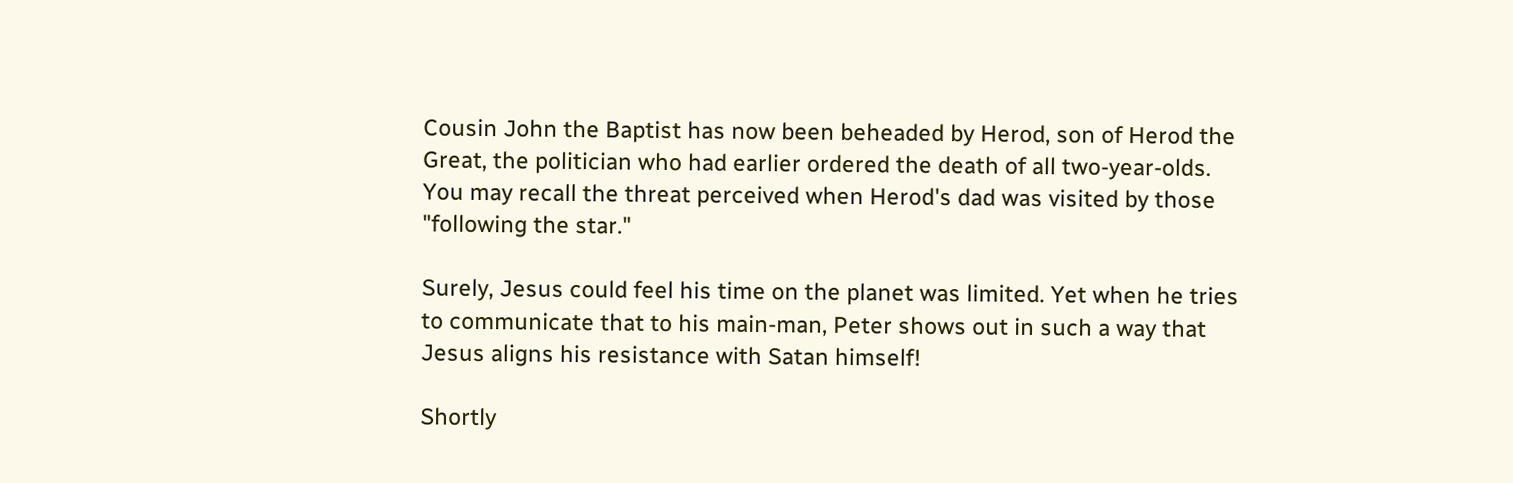Cousin John the Baptist has now been beheaded by Herod, son of Herod the Great, the politician who had earlier ordered the death of all two-year-olds. You may recall the threat perceived when Herod's dad was visited by those "following the star."

Surely, Jesus could feel his time on the planet was limited. Yet when he tries to communicate that to his main-man, Peter shows out in such a way that Jesus aligns his resistance with Satan himself!

Shortly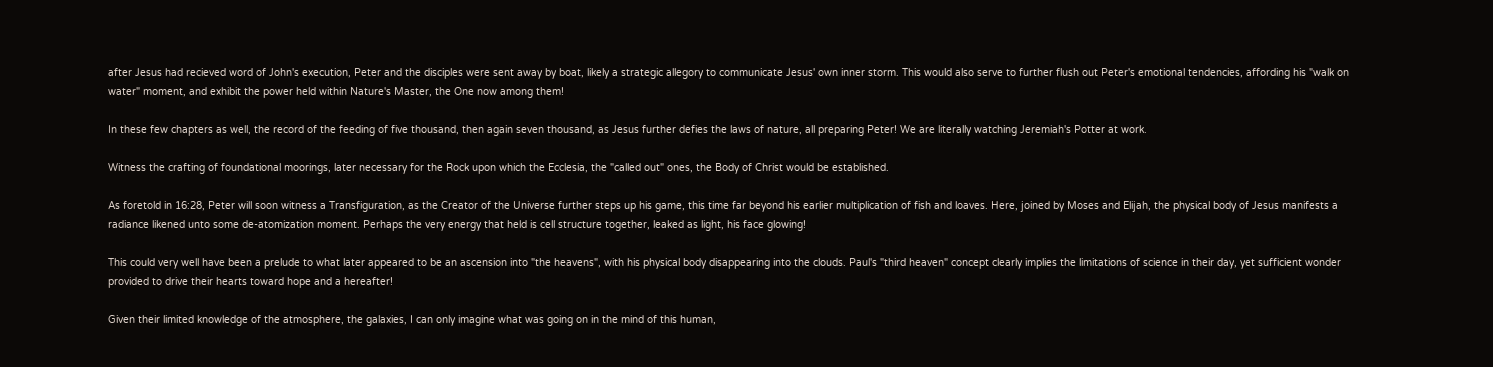after Jesus had recieved word of John's execution, Peter and the disciples were sent away by boat, likely a strategic allegory to communicate Jesus' own inner storm. This would also serve to further flush out Peter's emotional tendencies, affording his "walk on water" moment, and exhibit the power held within Nature's Master, the One now among them!

In these few chapters as well, the record of the feeding of five thousand, then again seven thousand, as Jesus further defies the laws of nature, all preparing Peter! We are literally watching Jeremiah's Potter at work.

Witness the crafting of foundational moorings, later necessary for the Rock upon which the Ecclesia, the "called out" ones, the Body of Christ would be established.

As foretold in 16:28, Peter will soon witness a Transfiguration, as the Creator of the Universe further steps up his game, this time far beyond his earlier multiplication of fish and loaves. Here, joined by Moses and Elijah, the physical body of Jesus manifests a radiance likened unto some de-atomization moment. Perhaps the very energy that held is cell structure together, leaked as light, his face glowing!

This could very well have been a prelude to what later appeared to be an ascension into "the heavens", with his physical body disappearing into the clouds. Paul's "third heaven" concept clearly implies the limitations of science in their day, yet sufficient wonder provided to drive their hearts toward hope and a hereafter!

Given their limited knowledge of the atmosphere, the galaxies, I can only imagine what was going on in the mind of this human,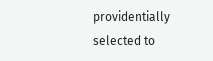providentially selected to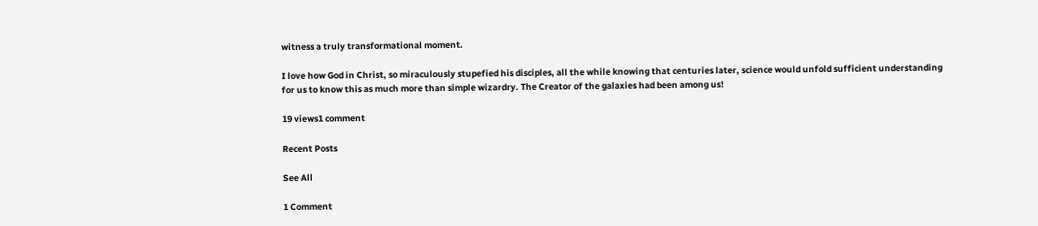witness a truly transformational moment.

I love how God in Christ, so miraculously stupefied his disciples, all the while knowing that centuries later, science would unfold sufficient understanding for us to know this as much more than simple wizardry. The Creator of the galaxies had been among us!

19 views1 comment

Recent Posts

See All

1 Comment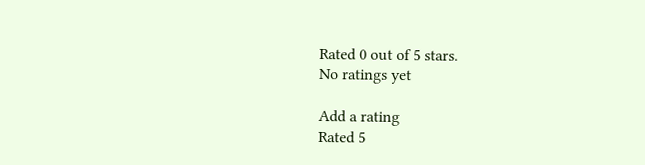Rated 0 out of 5 stars.
No ratings yet

Add a rating
Rated 5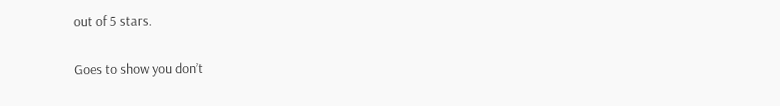out of 5 stars.

Goes to show you don’t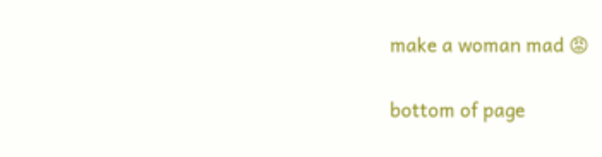make a woman mad 😡

bottom of page